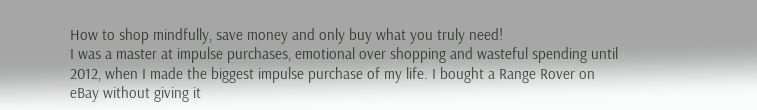How to shop mindfully, save money and only buy what you truly need!
I was a master at impulse purchases, emotional over shopping and wasteful spending until 2012, when I made the biggest impulse purchase of my life. I bought a Range Rover on eBay without giving it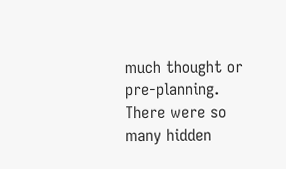much thought or pre-planning. There were so many hidden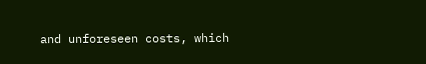and unforeseen costs, which